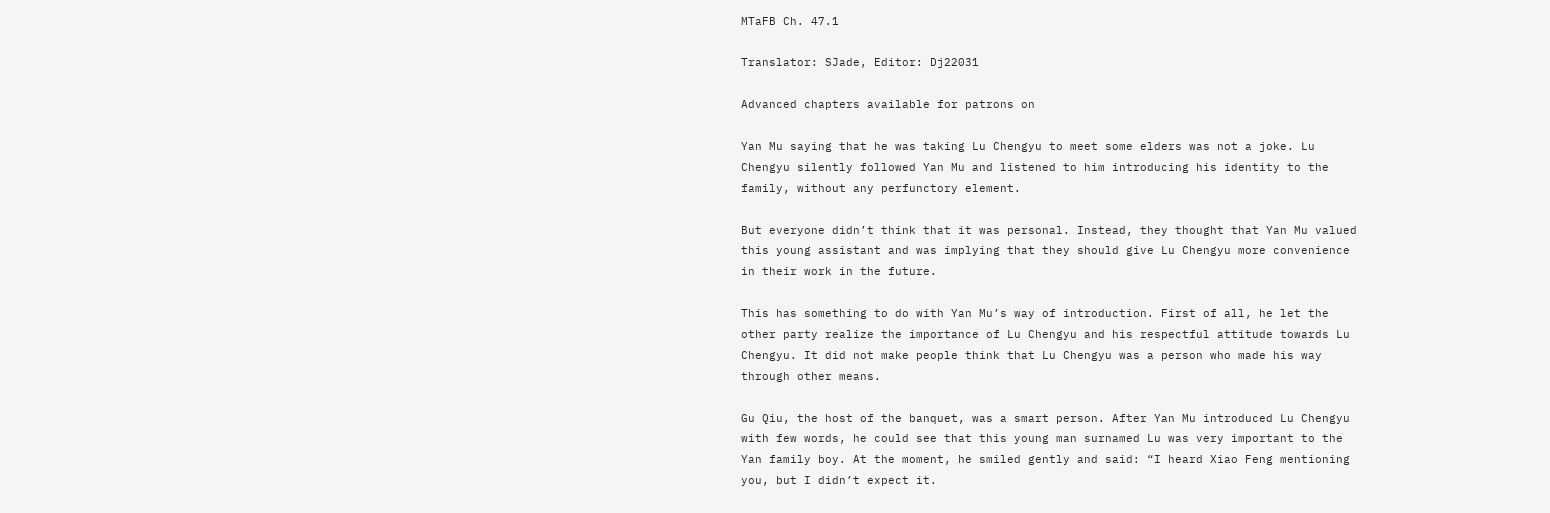MTaFB Ch. 47.1

Translator: SJade, Editor: Dj22031

Advanced chapters available for patrons on

Yan Mu saying that he was taking Lu Chengyu to meet some elders was not a joke. Lu Chengyu silently followed Yan Mu and listened to him introducing his identity to the family, without any perfunctory element.

But everyone didn’t think that it was personal. Instead, they thought that Yan Mu valued this young assistant and was implying that they should give Lu Chengyu more convenience in their work in the future.

This has something to do with Yan Mu’s way of introduction. First of all, he let the other party realize the importance of Lu Chengyu and his respectful attitude towards Lu Chengyu. It did not make people think that Lu Chengyu was a person who made his way through other means.

Gu Qiu, the host of the banquet, was a smart person. After Yan Mu introduced Lu Chengyu with few words, he could see that this young man surnamed Lu was very important to the Yan family boy. At the moment, he smiled gently and said: “I heard Xiao Feng mentioning you, but I didn’t expect it.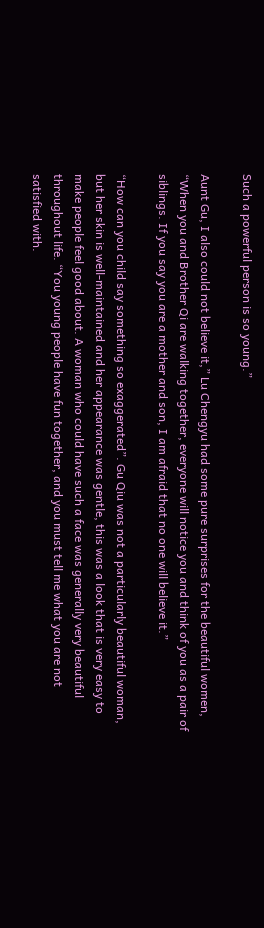Such a powerful person is so young.”

Aunt Gu, I also could not believe it,” Lu Chengyu had some pure surprises for the beautiful women, “When you and Brother Qi are walking together, everyone will notice you and think of you as a pair of siblings. If you say you are a mother and son, I am afraid that no one will believe it.”

“How can you child say something so exaggerated”. Gu Qiu was not a particularly beautiful woman, but her skin is well-maintained and her appearance was gentle, this was a look that is very easy to make people feel good about. A woman who could have such a face was generally very beautiful throughout life. “You young people have fun together, and you must tell me what you are not satisfied with.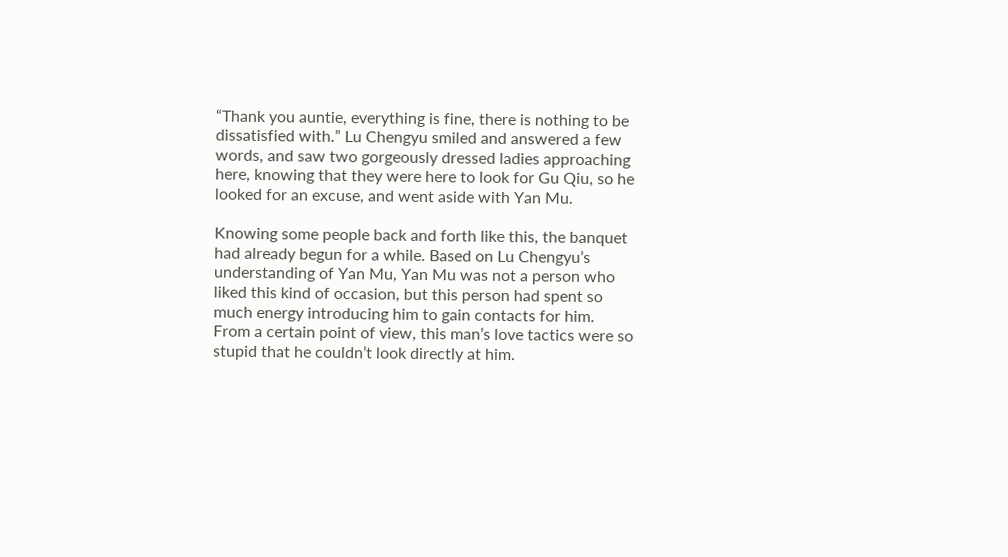“Thank you auntie, everything is fine, there is nothing to be dissatisfied with.” Lu Chengyu smiled and answered a few words, and saw two gorgeously dressed ladies approaching here, knowing that they were here to look for Gu Qiu, so he looked for an excuse, and went aside with Yan Mu.

Knowing some people back and forth like this, the banquet had already begun for a while. Based on Lu Chengyu’s understanding of Yan Mu, Yan Mu was not a person who liked this kind of occasion, but this person had spent so much energy introducing him to gain contacts for him. From a certain point of view, this man’s love tactics were so stupid that he couldn’t look directly at him.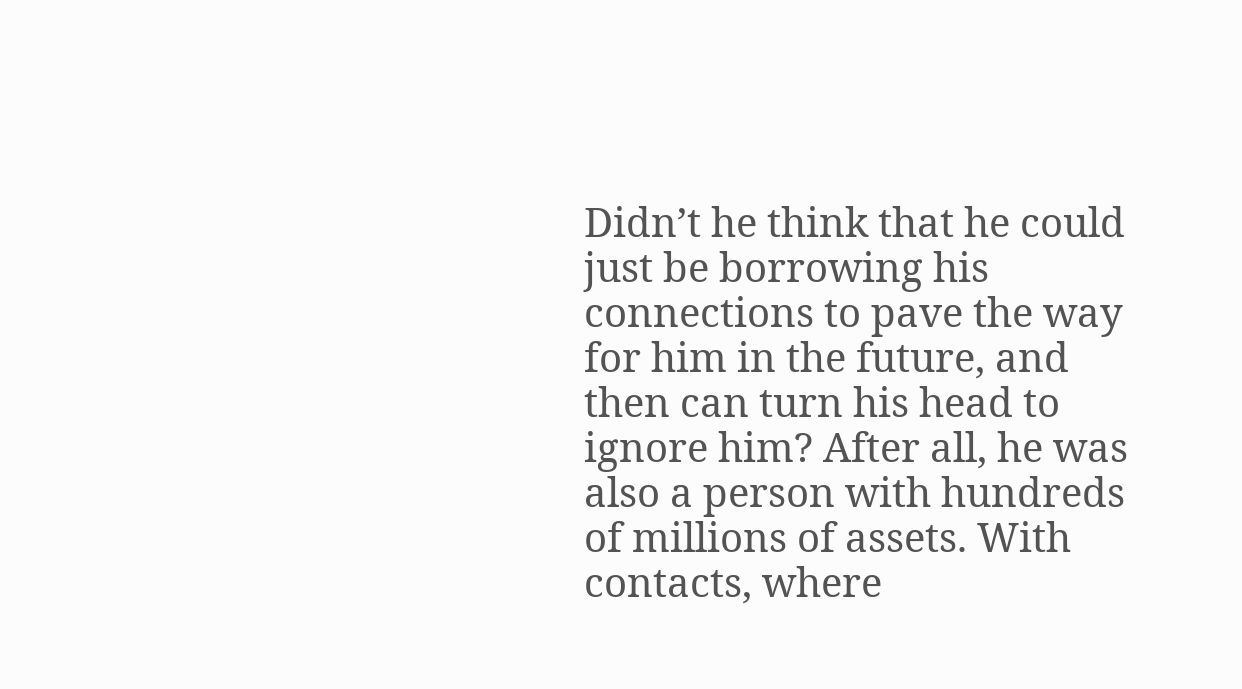Didn’t he think that he could just be borrowing his connections to pave the way for him in the future, and then can turn his head to ignore him? After all, he was also a person with hundreds of millions of assets. With contacts, where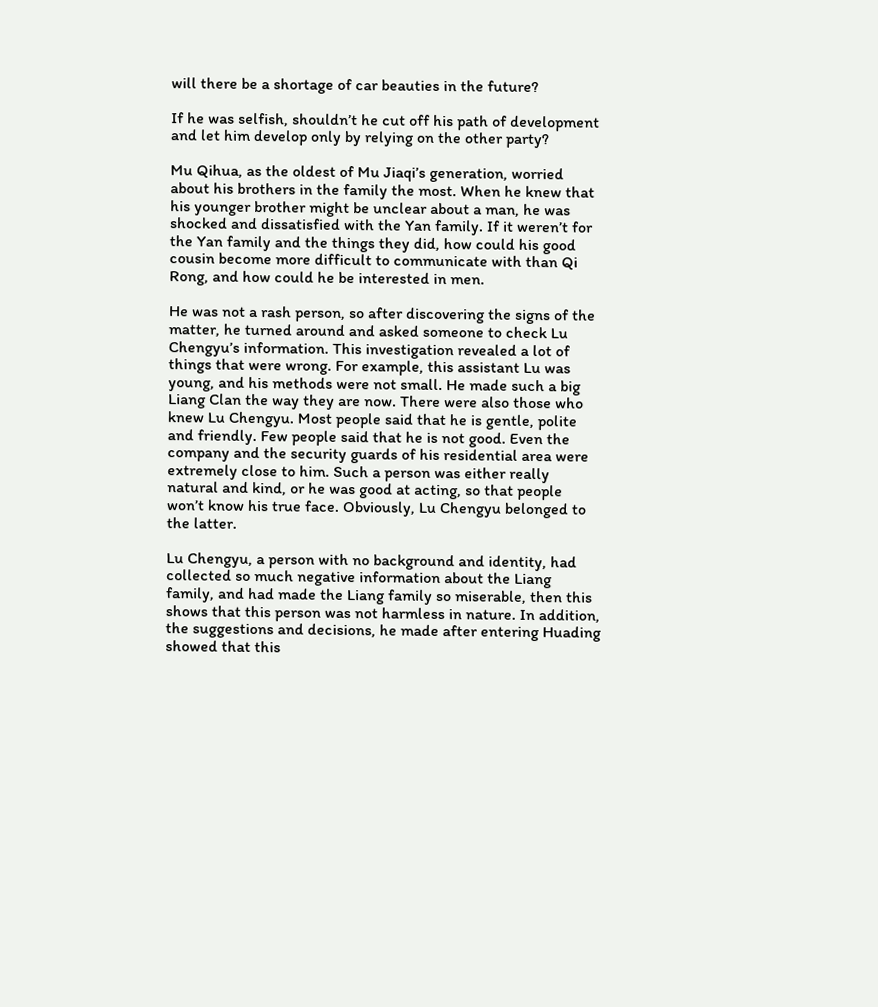will there be a shortage of car beauties in the future?

If he was selfish, shouldn’t he cut off his path of development and let him develop only by relying on the other party?

Mu Qihua, as the oldest of Mu Jiaqi’s generation, worried about his brothers in the family the most. When he knew that his younger brother might be unclear about a man, he was shocked and dissatisfied with the Yan family. If it weren’t for the Yan family and the things they did, how could his good cousin become more difficult to communicate with than Qi Rong, and how could he be interested in men.

He was not a rash person, so after discovering the signs of the matter, he turned around and asked someone to check Lu Chengyu’s information. This investigation revealed a lot of things that were wrong. For example, this assistant Lu was young, and his methods were not small. He made such a big Liang Clan the way they are now. There were also those who knew Lu Chengyu. Most people said that he is gentle, polite and friendly. Few people said that he is not good. Even the company and the security guards of his residential area were extremely close to him. Such a person was either really natural and kind, or he was good at acting, so that people won’t know his true face. Obviously, Lu Chengyu belonged to the latter.

Lu Chengyu, a person with no background and identity, had collected so much negative information about the Liang family, and had made the Liang family so miserable, then this shows that this person was not harmless in nature. In addition, the suggestions and decisions, he made after entering Huading showed that this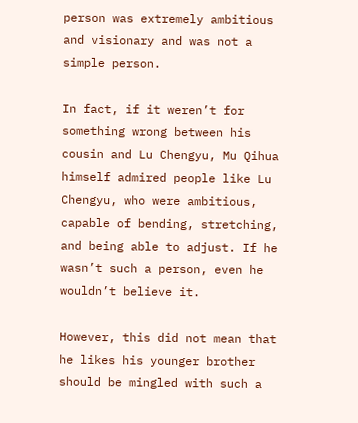person was extremely ambitious and visionary and was not a simple person.

In fact, if it weren’t for something wrong between his cousin and Lu Chengyu, Mu Qihua himself admired people like Lu Chengyu, who were ambitious, capable of bending, stretching, and being able to adjust. If he wasn’t such a person, even he wouldn’t believe it.

However, this did not mean that he likes his younger brother should be mingled with such a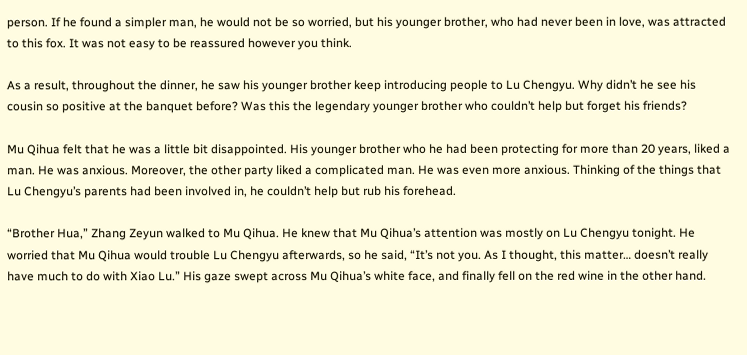person. If he found a simpler man, he would not be so worried, but his younger brother, who had never been in love, was attracted to this fox. It was not easy to be reassured however you think.

As a result, throughout the dinner, he saw his younger brother keep introducing people to Lu Chengyu. Why didn’t he see his cousin so positive at the banquet before? Was this the legendary younger brother who couldn’t help but forget his friends?

Mu Qihua felt that he was a little bit disappointed. His younger brother who he had been protecting for more than 20 years, liked a man. He was anxious. Moreover, the other party liked a complicated man. He was even more anxious. Thinking of the things that Lu Chengyu’s parents had been involved in, he couldn’t help but rub his forehead.

“Brother Hua,” Zhang Zeyun walked to Mu Qihua. He knew that Mu Qihua’s attention was mostly on Lu Chengyu tonight. He worried that Mu Qihua would trouble Lu Chengyu afterwards, so he said, “It’s not you. As I thought, this matter… doesn’t really have much to do with Xiao Lu.” His gaze swept across Mu Qihua’s white face, and finally fell on the red wine in the other hand.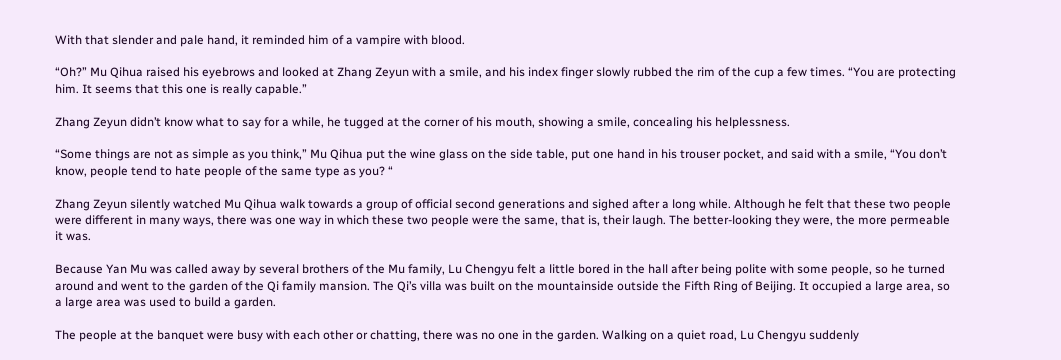With that slender and pale hand, it reminded him of a vampire with blood.

“Oh?” Mu Qihua raised his eyebrows and looked at Zhang Zeyun with a smile, and his index finger slowly rubbed the rim of the cup a few times. “You are protecting him. It seems that this one is really capable.”

Zhang Zeyun didn’t know what to say for a while, he tugged at the corner of his mouth, showing a smile, concealing his helplessness.

“Some things are not as simple as you think,” Mu Qihua put the wine glass on the side table, put one hand in his trouser pocket, and said with a smile, “You don’t know, people tend to hate people of the same type as you? “

Zhang Zeyun silently watched Mu Qihua walk towards a group of official second generations and sighed after a long while. Although he felt that these two people were different in many ways, there was one way in which these two people were the same, that is, their laugh. The better-looking they were, the more permeable it was.

Because Yan Mu was called away by several brothers of the Mu family, Lu Chengyu felt a little bored in the hall after being polite with some people, so he turned around and went to the garden of the Qi family mansion. The Qi’s villa was built on the mountainside outside the Fifth Ring of Beijing. It occupied a large area, so a large area was used to build a garden.

The people at the banquet were busy with each other or chatting, there was no one in the garden. Walking on a quiet road, Lu Chengyu suddenly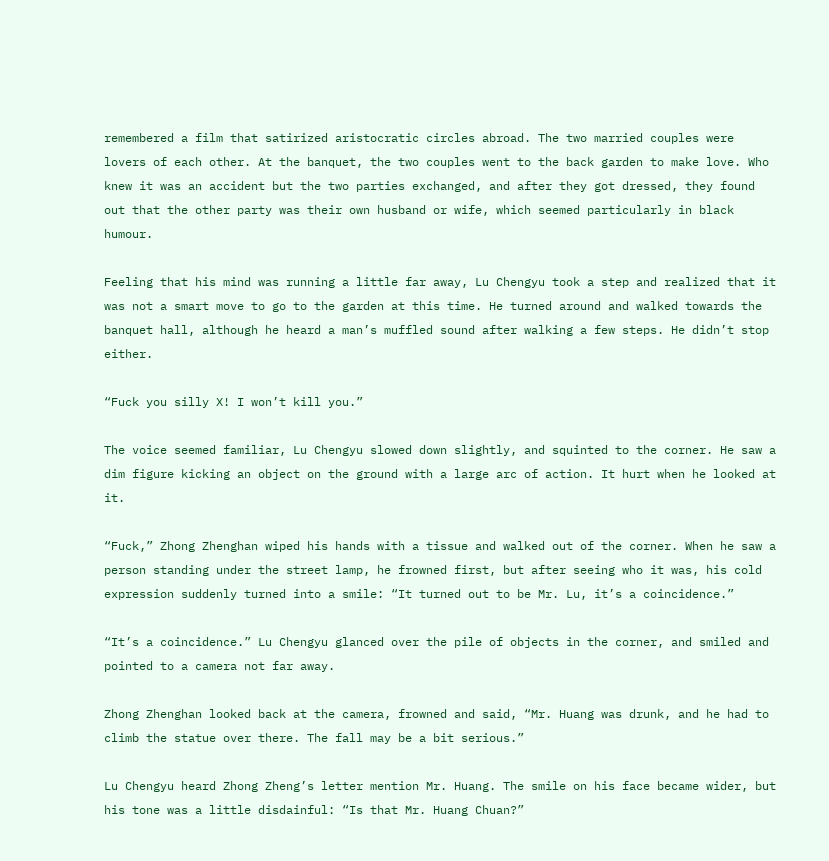remembered a film that satirized aristocratic circles abroad. The two married couples were lovers of each other. At the banquet, the two couples went to the back garden to make love. Who knew it was an accident but the two parties exchanged, and after they got dressed, they found out that the other party was their own husband or wife, which seemed particularly in black humour.

Feeling that his mind was running a little far away, Lu Chengyu took a step and realized that it was not a smart move to go to the garden at this time. He turned around and walked towards the banquet hall, although he heard a man’s muffled sound after walking a few steps. He didn’t stop either.

“Fuck you silly X! I won’t kill you.”

The voice seemed familiar, Lu Chengyu slowed down slightly, and squinted to the corner. He saw a dim figure kicking an object on the ground with a large arc of action. It hurt when he looked at it.

“Fuck,” Zhong Zhenghan wiped his hands with a tissue and walked out of the corner. When he saw a person standing under the street lamp, he frowned first, but after seeing who it was, his cold expression suddenly turned into a smile: “It turned out to be Mr. Lu, it’s a coincidence.”

“It’s a coincidence.” Lu Chengyu glanced over the pile of objects in the corner, and smiled and pointed to a camera not far away.

Zhong Zhenghan looked back at the camera, frowned and said, “Mr. Huang was drunk, and he had to climb the statue over there. The fall may be a bit serious.”

Lu Chengyu heard Zhong Zheng’s letter mention Mr. Huang. The smile on his face became wider, but his tone was a little disdainful: “Is that Mr. Huang Chuan?”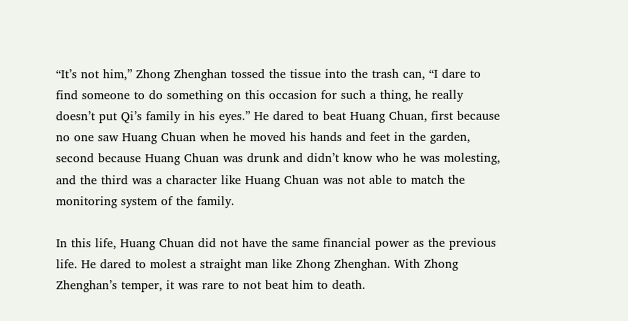“It’s not him,” Zhong Zhenghan tossed the tissue into the trash can, “I dare to find someone to do something on this occasion for such a thing, he really doesn’t put Qi’s family in his eyes.” He dared to beat Huang Chuan, first because no one saw Huang Chuan when he moved his hands and feet in the garden, second because Huang Chuan was drunk and didn’t know who he was molesting, and the third was a character like Huang Chuan was not able to match the monitoring system of the family.

In this life, Huang Chuan did not have the same financial power as the previous life. He dared to molest a straight man like Zhong Zhenghan. With Zhong Zhenghan’s temper, it was rare to not beat him to death.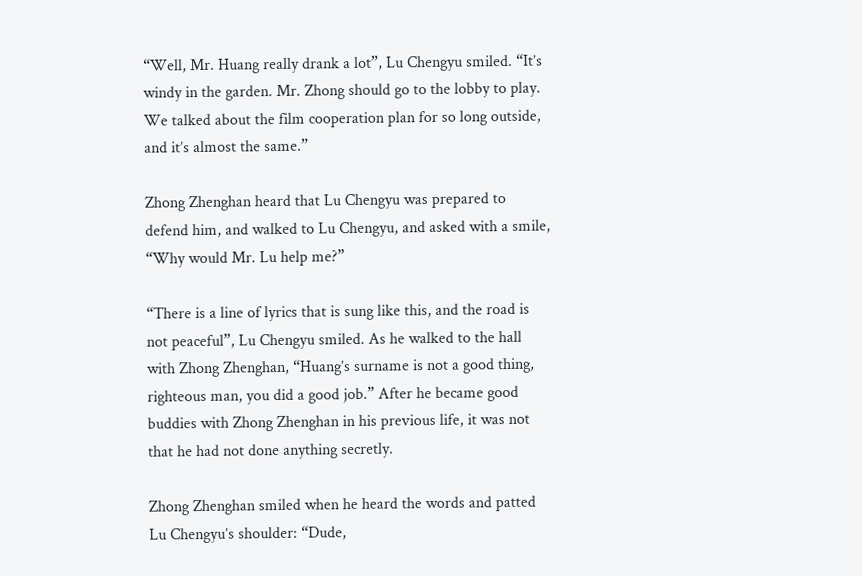“Well, Mr. Huang really drank a lot”, Lu Chengyu smiled. “It’s windy in the garden. Mr. Zhong should go to the lobby to play. We talked about the film cooperation plan for so long outside, and it’s almost the same.”

Zhong Zhenghan heard that Lu Chengyu was prepared to defend him, and walked to Lu Chengyu, and asked with a smile, “Why would Mr. Lu help me?”

“There is a line of lyrics that is sung like this, and the road is not peaceful”, Lu Chengyu smiled. As he walked to the hall with Zhong Zhenghan, “Huang’s surname is not a good thing, righteous man, you did a good job.” After he became good buddies with Zhong Zhenghan in his previous life, it was not that he had not done anything secretly.

Zhong Zhenghan smiled when he heard the words and patted Lu Chengyu’s shoulder: “Dude,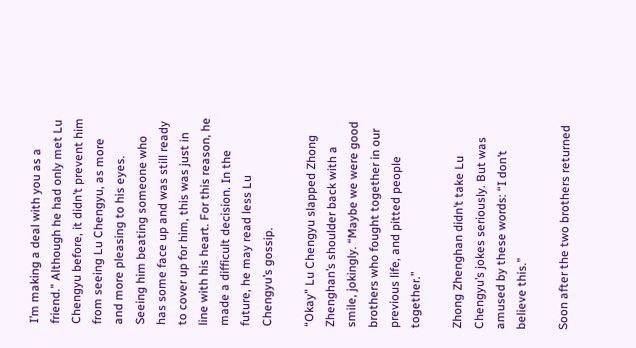I’m making a deal with you as a friend.” Although he had only met Lu Chengyu before, it didn’t prevent him from seeing Lu Chengyu, as more and more pleasing to his eyes. Seeing him beating someone who has some face up and was still ready to cover up for him, this was just in line with his heart. For this reason, he made a difficult decision. In the future, he may read less Lu Chengyu’s gossip.

“Okay” Lu Chengyu slapped Zhong Zhenghan’s shoulder back with a smile, jokingly. “Maybe we were good brothers who fought together in our previous life, and pitted people together.”

Zhong Zhenghan didn’t take Lu Chengyu’s jokes seriously. But was amused by these words: “I don’t believe this.”

Soon after the two brothers returned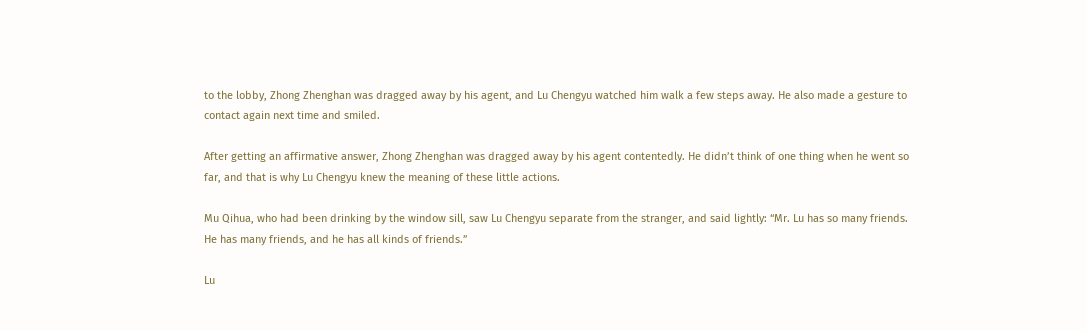to the lobby, Zhong Zhenghan was dragged away by his agent, and Lu Chengyu watched him walk a few steps away. He also made a gesture to contact again next time and smiled.

After getting an affirmative answer, Zhong Zhenghan was dragged away by his agent contentedly. He didn’t think of one thing when he went so far, and that is why Lu Chengyu knew the meaning of these little actions.

Mu Qihua, who had been drinking by the window sill, saw Lu Chengyu separate from the stranger, and said lightly: “Mr. Lu has so many friends. He has many friends, and he has all kinds of friends.”

Lu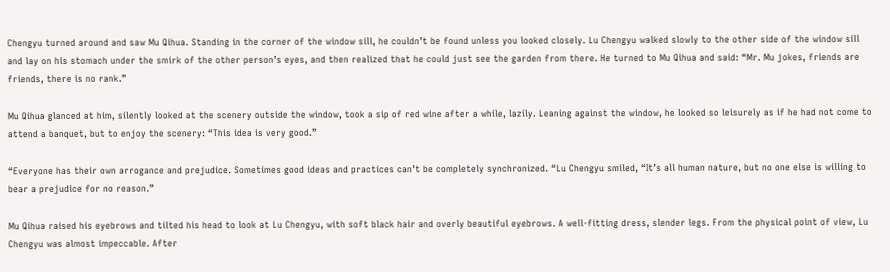Chengyu turned around and saw Mu Qihua. Standing in the corner of the window sill, he couldn’t be found unless you looked closely. Lu Chengyu walked slowly to the other side of the window sill and lay on his stomach under the smirk of the other person’s eyes, and then realized that he could just see the garden from there. He turned to Mu Qihua and said: “Mr. Mu jokes, friends are friends, there is no rank.”

Mu Qihua glanced at him, silently looked at the scenery outside the window, took a sip of red wine after a while, lazily. Leaning against the window, he looked so leisurely as if he had not come to attend a banquet, but to enjoy the scenery: “This idea is very good.”

“Everyone has their own arrogance and prejudice. Sometimes good ideas and practices can’t be completely synchronized. “Lu Chengyu smiled, “It’s all human nature, but no one else is willing to bear a prejudice for no reason.”

Mu Qihua raised his eyebrows and tilted his head to look at Lu Chengyu, with soft black hair and overly beautiful eyebrows. A well-fitting dress, slender legs. From the physical point of view, Lu Chengyu was almost impeccable. After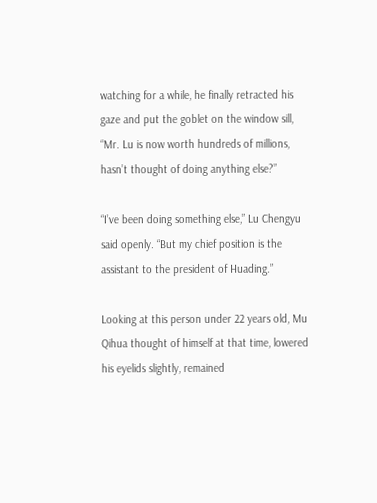watching for a while, he finally retracted his gaze and put the goblet on the window sill, “Mr. Lu is now worth hundreds of millions, hasn’t thought of doing anything else?”

“I’ve been doing something else,” Lu Chengyu said openly. “But my chief position is the assistant to the president of Huading.”

Looking at this person under 22 years old, Mu Qihua thought of himself at that time, lowered his eyelids slightly, remained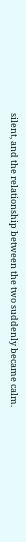silent, and the relationship between the two suddenly became calm.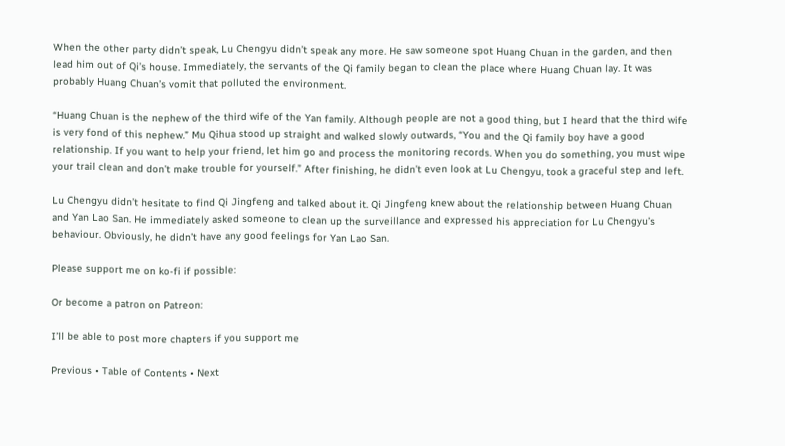When the other party didn’t speak, Lu Chengyu didn’t speak any more. He saw someone spot Huang Chuan in the garden, and then lead him out of Qi’s house. Immediately, the servants of the Qi family began to clean the place where Huang Chuan lay. It was probably Huang Chuan’s vomit that polluted the environment.

“Huang Chuan is the nephew of the third wife of the Yan family. Although people are not a good thing, but I heard that the third wife is very fond of this nephew.” Mu Qihua stood up straight and walked slowly outwards, “You and the Qi family boy have a good relationship. If you want to help your friend, let him go and process the monitoring records. When you do something, you must wipe your trail clean and don’t make trouble for yourself.” After finishing, he didn’t even look at Lu Chengyu, took a graceful step and left.

Lu Chengyu didn’t hesitate to find Qi Jingfeng and talked about it. Qi Jingfeng knew about the relationship between Huang Chuan and Yan Lao San. He immediately asked someone to clean up the surveillance and expressed his appreciation for Lu Chengyu’s behaviour. Obviously, he didn’t have any good feelings for Yan Lao San.

Please support me on ko-fi if possible:

Or become a patron on Patreon:

I’ll be able to post more chapters if you support me

Previous • Table of Contents • Next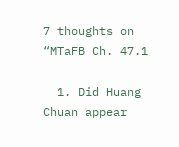7 thoughts on “MTaFB Ch. 47.1

  1. Did Huang Chuan appear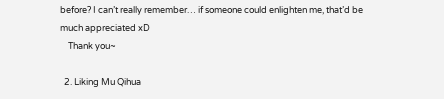before? I can’t really remember… if someone could enlighten me, that’d be much appreciated xD
    Thank you~

  2. Liking Mu Qihua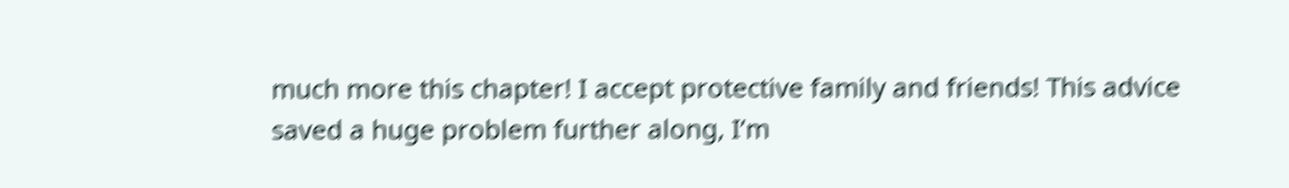much more this chapter! I accept protective family and friends! This advice saved a huge problem further along, I’m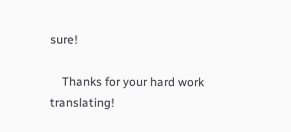sure!

    Thanks for your hard work translating!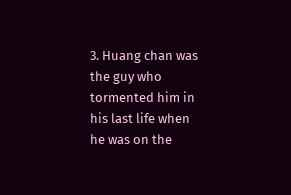3. Huang chan was the guy who tormented him in his last life when he was on the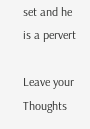set and he is a pervert

Leave your Thoughts